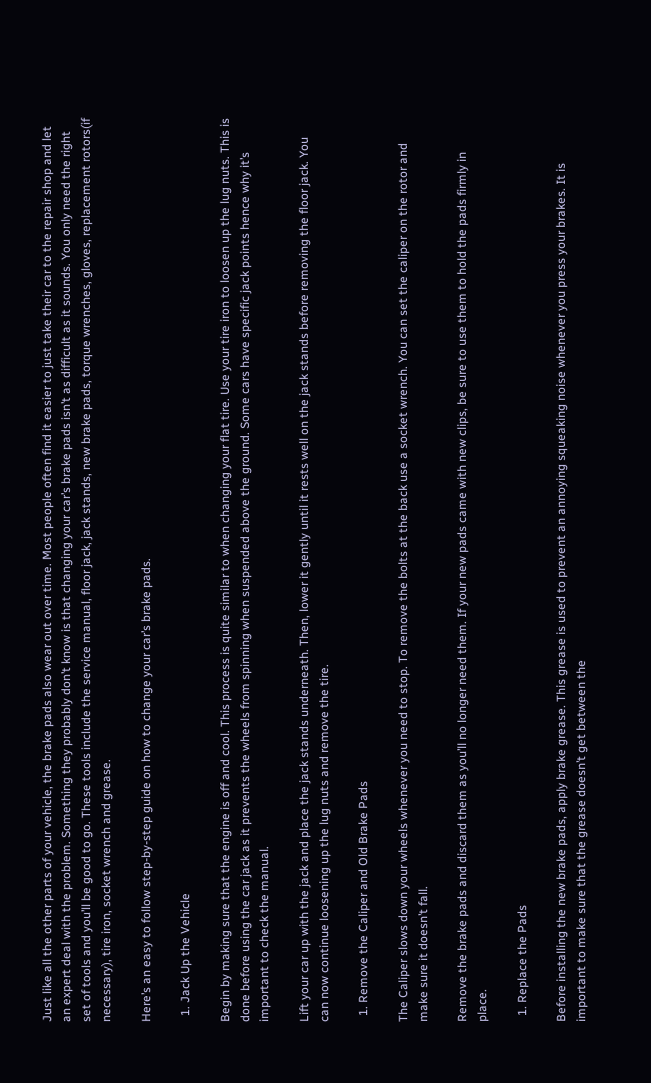Just like all the other parts of your vehicle, the brake pads also wear out over time. Most people often find it easier to just take their car to the repair shop and let an expert deal with the problem. Something they probably don’t know is that changing your car’s brake pads isn’t as difficult as it sounds. You only need the right set of tools and you’ll be good to go. These tools include the service manual, floor jack, jack stands, new brake pads, torque wrenches, gloves, replacement rotors(if necessary), tire iron, socket wrench and grease.

Here’s an easy to follow step-by-step guide on how to change your car’s brake pads.

  1. Jack Up the Vehicle

Begin by making sure that the engine is off and cool. This process is quite similar to when changing your flat tire. Use your tire iron to loosen up the lug nuts. This is done before using the car jack as it prevents the wheels from spinning when suspended above the ground. Some cars have specific jack points hence why it’s important to check the manual.

Lift your car up with the jack and place the jack stands underneath. Then, lower it gently until it rests well on the jack stands before removing the floor jack. You can now continue loosening up the lug nuts and remove the tire.

  1. Remove the Caliper and Old Brake Pads

The Caliper slows down your wheels whenever you need to stop. To remove the bolts at the back use a socket wrench. You can set the caliper on the rotor and make sure it doesn’t fall.

Remove the brake pads and discard them as you’ll no longer need them. If your new pads came with new clips, be sure to use them to hold the pads firmly in place.

  1. Replace the Pads

Before installing the new brake pads, apply brake grease. This grease is used to prevent an annoying squeaking noise whenever you press your brakes. It is important to make sure that the grease doesn’t get between the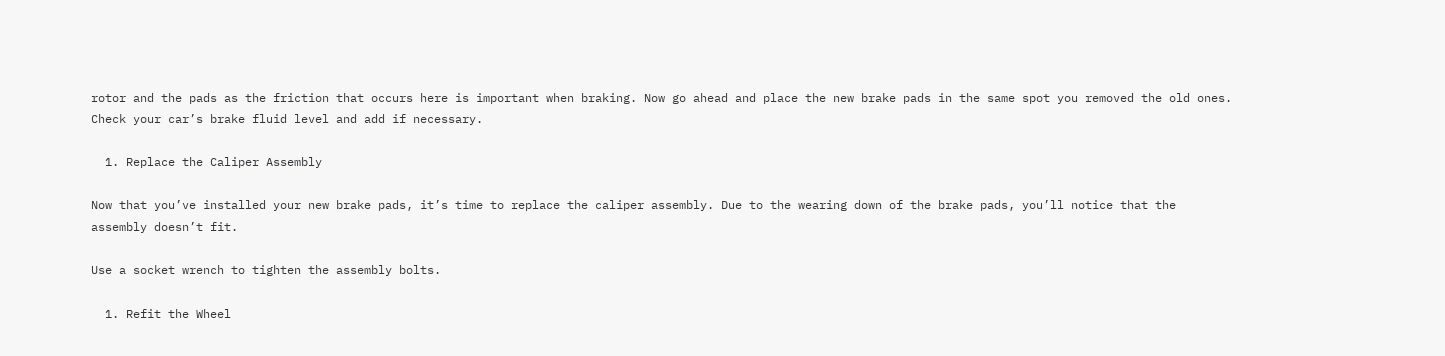rotor and the pads as the friction that occurs here is important when braking. Now go ahead and place the new brake pads in the same spot you removed the old ones. Check your car’s brake fluid level and add if necessary.

  1. Replace the Caliper Assembly

Now that you’ve installed your new brake pads, it’s time to replace the caliper assembly. Due to the wearing down of the brake pads, you’ll notice that the assembly doesn’t fit.

Use a socket wrench to tighten the assembly bolts.

  1. Refit the Wheel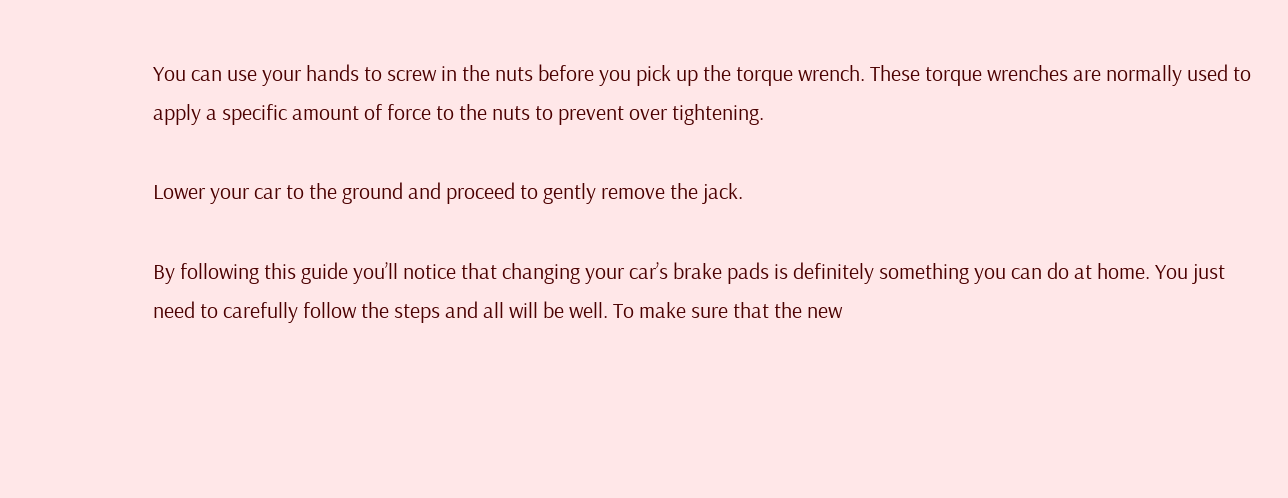You can use your hands to screw in the nuts before you pick up the torque wrench. These torque wrenches are normally used to apply a specific amount of force to the nuts to prevent over tightening.

Lower your car to the ground and proceed to gently remove the jack.

By following this guide you’ll notice that changing your car’s brake pads is definitely something you can do at home. You just need to carefully follow the steps and all will be well. To make sure that the new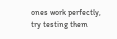ones work perfectly, try testing them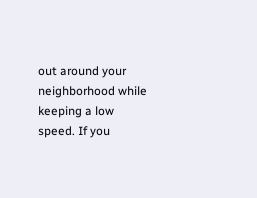out around your neighborhood while keeping a low speed. If you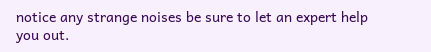notice any strange noises be sure to let an expert help you out.